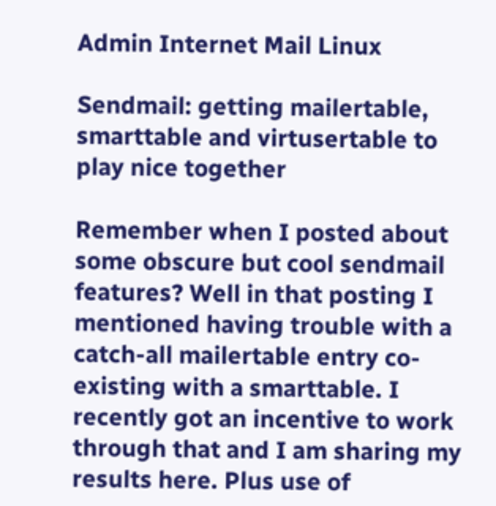Admin Internet Mail Linux

Sendmail: getting mailertable, smarttable and virtusertable to play nice together

Remember when I posted about some obscure but cool sendmail features? Well in that posting I mentioned having trouble with a catch-all mailertable entry co-existing with a smarttable. I recently got an incentive to work through that and I am sharing my results here. Plus use of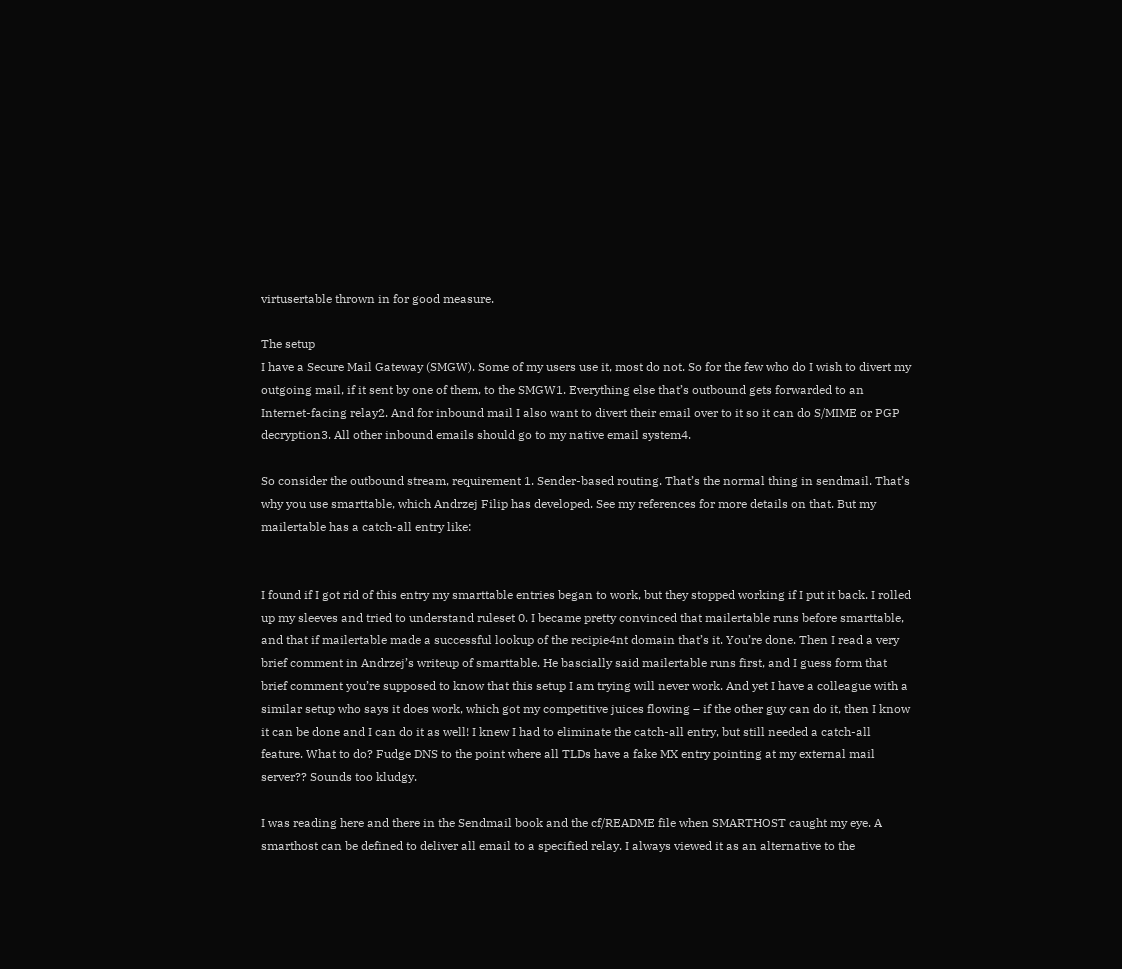virtusertable thrown in for good measure.

The setup
I have a Secure Mail Gateway (SMGW). Some of my users use it, most do not. So for the few who do I wish to divert my outgoing mail, if it sent by one of them, to the SMGW1. Everything else that’s outbound gets forwarded to an Internet-facing relay2. And for inbound mail I also want to divert their email over to it so it can do S/MIME or PGP decryption3. All other inbound emails should go to my native email system4.

So consider the outbound stream, requirement 1. Sender-based routing. That’s the normal thing in sendmail. That’s why you use smarttable, which Andrzej Filip has developed. See my references for more details on that. But my mailertable has a catch-all entry like:


I found if I got rid of this entry my smarttable entries began to work, but they stopped working if I put it back. I rolled up my sleeves and tried to understand ruleset 0. I became pretty convinced that mailertable runs before smarttable, and that if mailertable made a successful lookup of the recipie4nt domain that’s it. You’re done. Then I read a very brief comment in Andrzej’s writeup of smarttable. He bascially said mailertable runs first, and I guess form that brief comment you’re supposed to know that this setup I am trying will never work. And yet I have a colleague with a similar setup who says it does work, which got my competitive juices flowing – if the other guy can do it, then I know it can be done and I can do it as well! I knew I had to eliminate the catch-all entry, but still needed a catch-all feature. What to do? Fudge DNS to the point where all TLDs have a fake MX entry pointing at my external mail server?? Sounds too kludgy.

I was reading here and there in the Sendmail book and the cf/README file when SMARTHOST caught my eye. A smarthost can be defined to deliver all email to a specified relay. I always viewed it as an alternative to the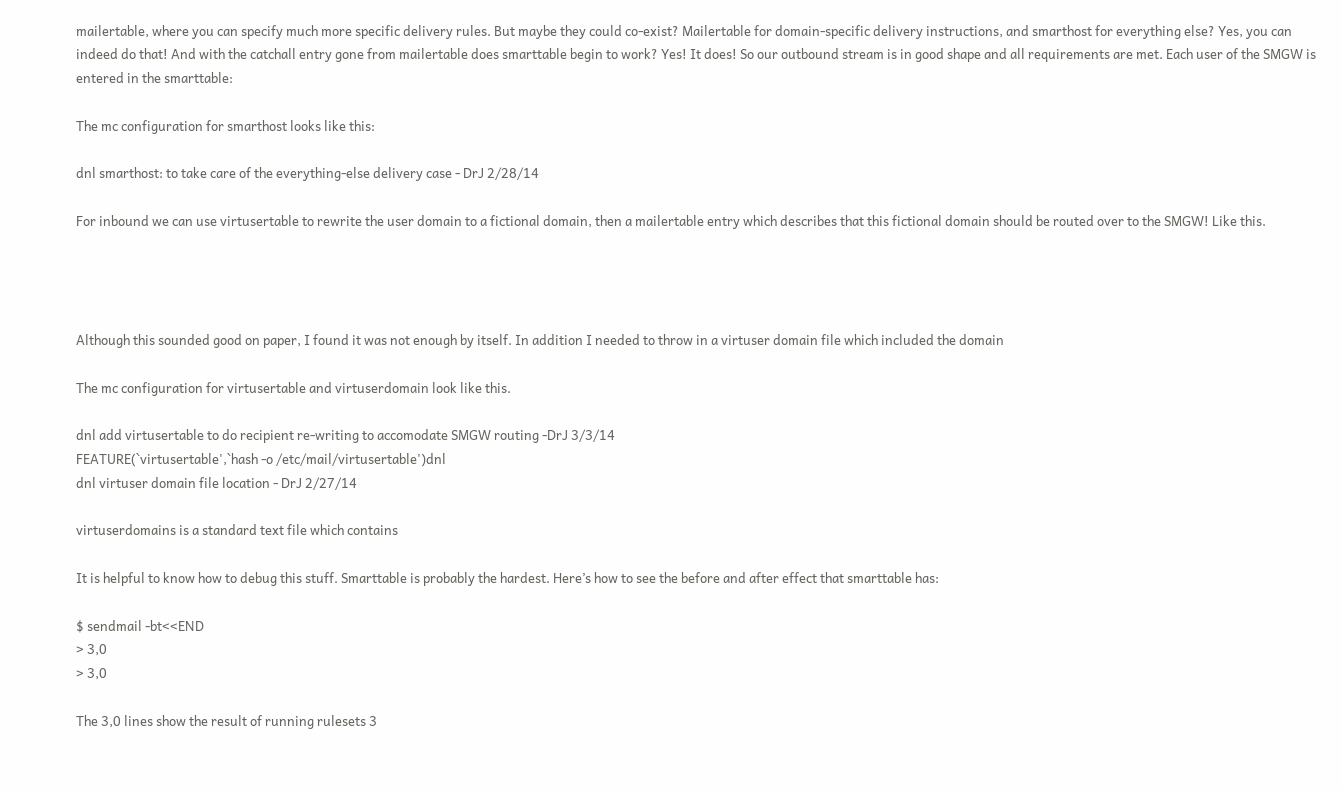mailertable, where you can specify much more specific delivery rules. But maybe they could co-exist? Mailertable for domain-specific delivery instructions, and smarthost for everything else? Yes, you can indeed do that! And with the catchall entry gone from mailertable does smarttable begin to work? Yes! It does! So our outbound stream is in good shape and all requirements are met. Each user of the SMGW is entered in the smarttable:

The mc configuration for smarthost looks like this:

dnl smarthost: to take care of the everything-else delivery case - DrJ 2/28/14

For inbound we can use virtusertable to rewrite the user domain to a fictional domain, then a mailertable entry which describes that this fictional domain should be routed over to the SMGW! Like this.




Although this sounded good on paper, I found it was not enough by itself. In addition I needed to throw in a virtuser domain file which included the domain

The mc configuration for virtusertable and virtuserdomain look like this.

dnl add virtusertable to do recipient re-writing to accomodate SMGW routing -DrJ 3/3/14
FEATURE(`virtusertable',`hash -o /etc/mail/virtusertable')dnl
dnl virtuser domain file location - DrJ 2/27/14

virtuserdomains is a standard text file which contains

It is helpful to know how to debug this stuff. Smarttable is probably the hardest. Here’s how to see the before and after effect that smarttable has:

$ sendmail -bt<<END
> 3,0
> 3,0

The 3,0 lines show the result of running rulesets 3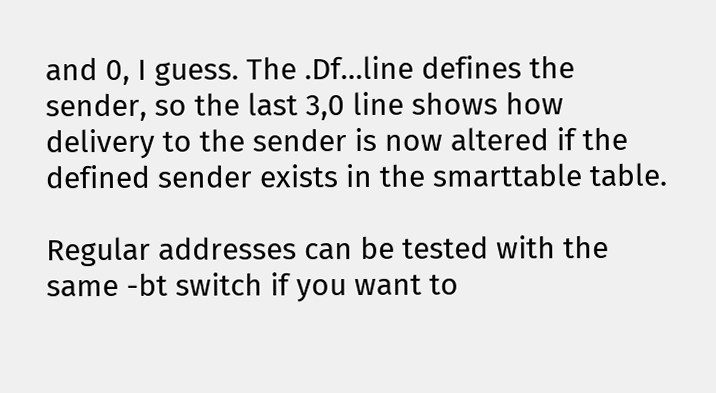and 0, I guess. The .Df…line defines the sender, so the last 3,0 line shows how delivery to the sender is now altered if the defined sender exists in the smarttable table.

Regular addresses can be tested with the same -bt switch if you want to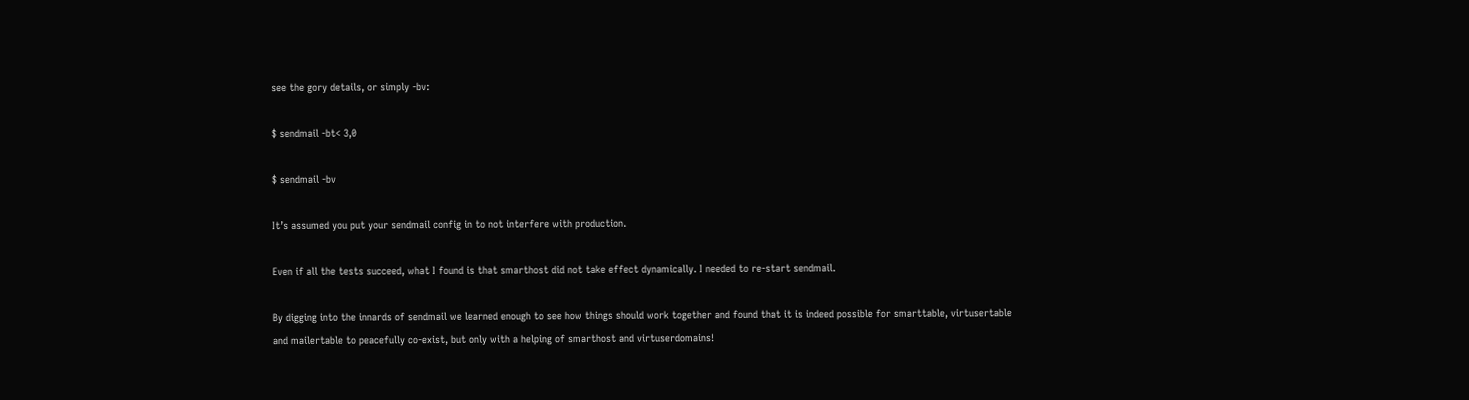see the gory details, or simply -bv:

$ sendmail -bt< 3,0

$ sendmail -bv

It’s assumed you put your sendmail config in to not interfere with production.

Even if all the tests succeed, what I found is that smarthost did not take effect dynamically. I needed to re-start sendmail.

By digging into the innards of sendmail we learned enough to see how things should work together and found that it is indeed possible for smarttable, virtusertable and mailertable to peacefully co-exist, but only with a helping of smarthost and virtuserdomains!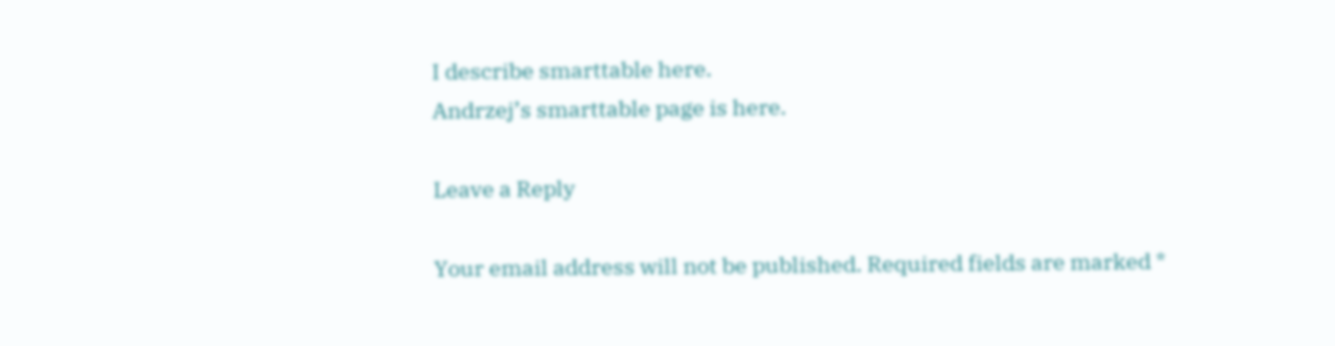I describe smarttable here.
Andrzej’s smarttable page is here.

Leave a Reply

Your email address will not be published. Required fields are marked *